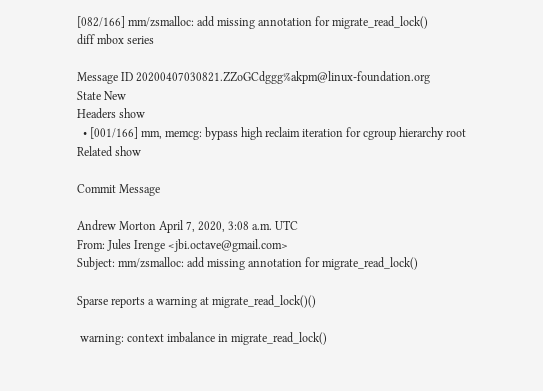[082/166] mm/zsmalloc: add missing annotation for migrate_read_lock()
diff mbox series

Message ID 20200407030821.ZZoGCdggg%akpm@linux-foundation.org
State New
Headers show
  • [001/166] mm, memcg: bypass high reclaim iteration for cgroup hierarchy root
Related show

Commit Message

Andrew Morton April 7, 2020, 3:08 a.m. UTC
From: Jules Irenge <jbi.octave@gmail.com>
Subject: mm/zsmalloc: add missing annotation for migrate_read_lock()

Sparse reports a warning at migrate_read_lock()()

 warning: context imbalance in migrate_read_lock()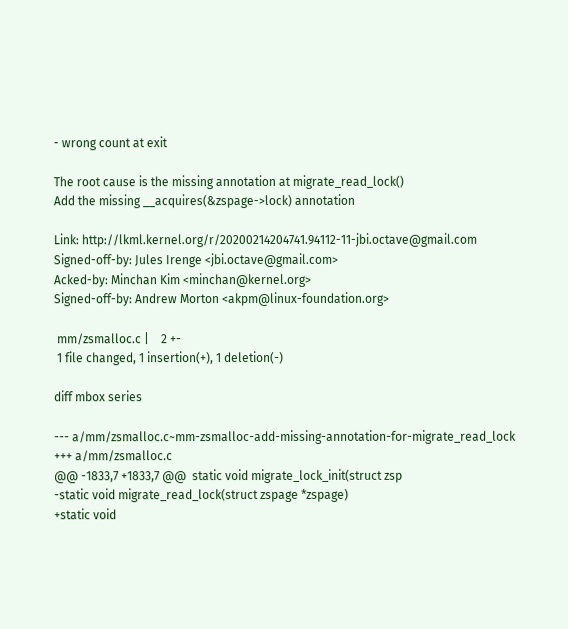- wrong count at exit

The root cause is the missing annotation at migrate_read_lock()
Add the missing __acquires(&zspage->lock) annotation

Link: http://lkml.kernel.org/r/20200214204741.94112-11-jbi.octave@gmail.com
Signed-off-by: Jules Irenge <jbi.octave@gmail.com>
Acked-by: Minchan Kim <minchan@kernel.org>
Signed-off-by: Andrew Morton <akpm@linux-foundation.org>

 mm/zsmalloc.c |    2 +-
 1 file changed, 1 insertion(+), 1 deletion(-)

diff mbox series

--- a/mm/zsmalloc.c~mm-zsmalloc-add-missing-annotation-for-migrate_read_lock
+++ a/mm/zsmalloc.c
@@ -1833,7 +1833,7 @@  static void migrate_lock_init(struct zsp
-static void migrate_read_lock(struct zspage *zspage)
+static void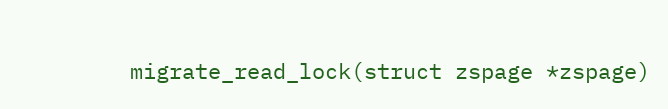migrate_read_lock(struct zspage *zspage)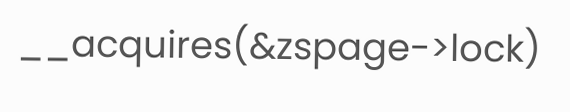__acquires(&zspage->lock)